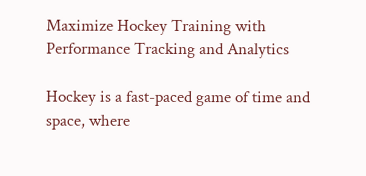Maximize Hockey Training with Performance Tracking and Analytics

Hockey is a fast-paced game of time and space, where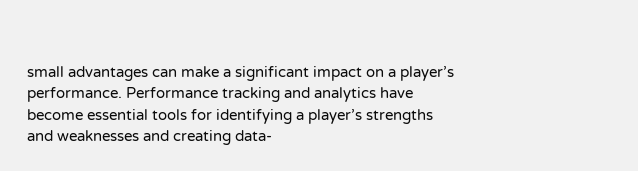small advantages can make a significant impact on a player’s performance. Performance tracking and analytics have become essential tools for identifying a player’s strengths and weaknesses and creating data-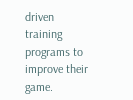driven training programs to improve their game.